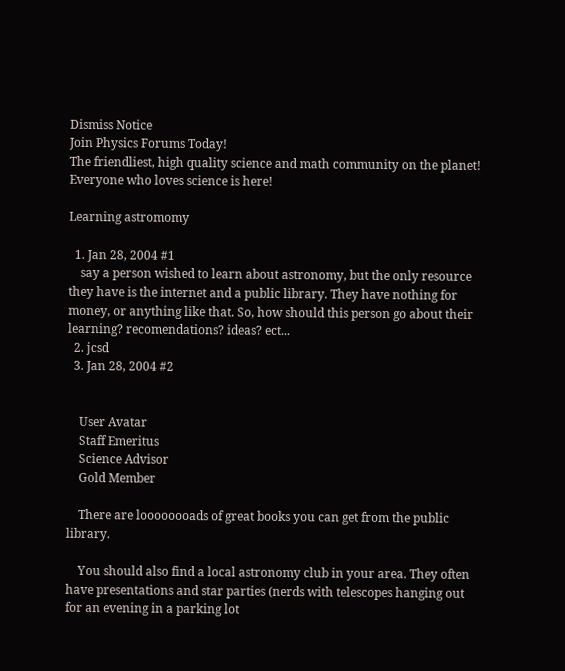Dismiss Notice
Join Physics Forums Today!
The friendliest, high quality science and math community on the planet! Everyone who loves science is here!

Learning astromomy

  1. Jan 28, 2004 #1
    say a person wished to learn about astronomy, but the only resource they have is the internet and a public library. They have nothing for money, or anything like that. So, how should this person go about their learning? recomendations? ideas? ect...
  2. jcsd
  3. Jan 28, 2004 #2


    User Avatar
    Staff Emeritus
    Science Advisor
    Gold Member

    There are loooooooads of great books you can get from the public library.

    You should also find a local astronomy club in your area. They often have presentations and star parties (nerds with telescopes hanging out for an evening in a parking lot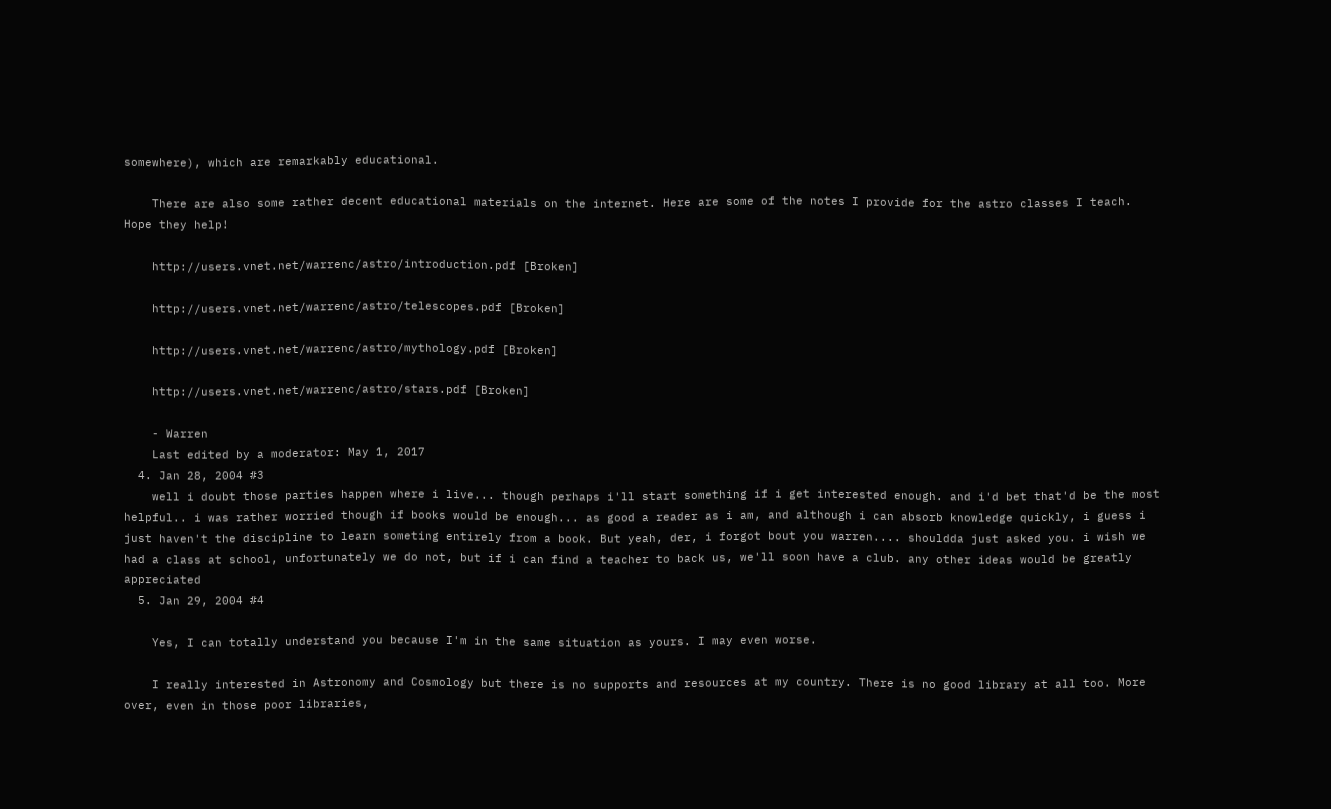somewhere), which are remarkably educational.

    There are also some rather decent educational materials on the internet. Here are some of the notes I provide for the astro classes I teach. Hope they help!

    http://users.vnet.net/warrenc/astro/introduction.pdf [Broken]

    http://users.vnet.net/warrenc/astro/telescopes.pdf [Broken]

    http://users.vnet.net/warrenc/astro/mythology.pdf [Broken]

    http://users.vnet.net/warrenc/astro/stars.pdf [Broken]

    - Warren
    Last edited by a moderator: May 1, 2017
  4. Jan 28, 2004 #3
    well i doubt those parties happen where i live... though perhaps i'll start something if i get interested enough. and i'd bet that'd be the most helpful.. i was rather worried though if books would be enough... as good a reader as i am, and although i can absorb knowledge quickly, i guess i just haven't the discipline to learn someting entirely from a book. But yeah, der, i forgot bout you warren.... shouldda just asked you. i wish we had a class at school, unfortunately we do not, but if i can find a teacher to back us, we'll soon have a club. any other ideas would be greatly appreciated
  5. Jan 29, 2004 #4

    Yes, I can totally understand you because I'm in the same situation as yours. I may even worse.

    I really interested in Astronomy and Cosmology but there is no supports and resources at my country. There is no good library at all too. More over, even in those poor libraries,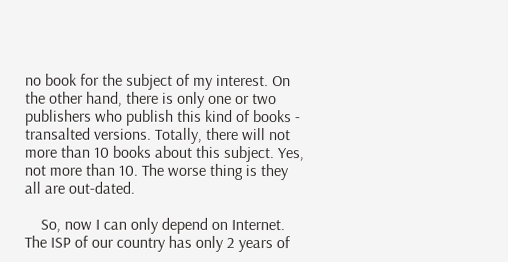no book for the subject of my interest. On the other hand, there is only one or two publishers who publish this kind of books - transalted versions. Totally, there will not more than 10 books about this subject. Yes, not more than 10. The worse thing is they all are out-dated.

    So, now I can only depend on Internet. The ISP of our country has only 2 years of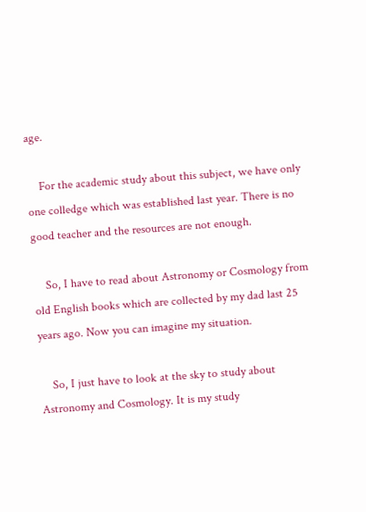age.

    For the academic study about this subject, we have only one colledge which was established last year. There is no good teacher and the resources are not enough.

    So, I have to read about Astronomy or Cosmology from old English books which are collected by my dad last 25 years ago. Now you can imagine my situation.

    So, I just have to look at the sky to study about Astronomy and Cosmology. It is my study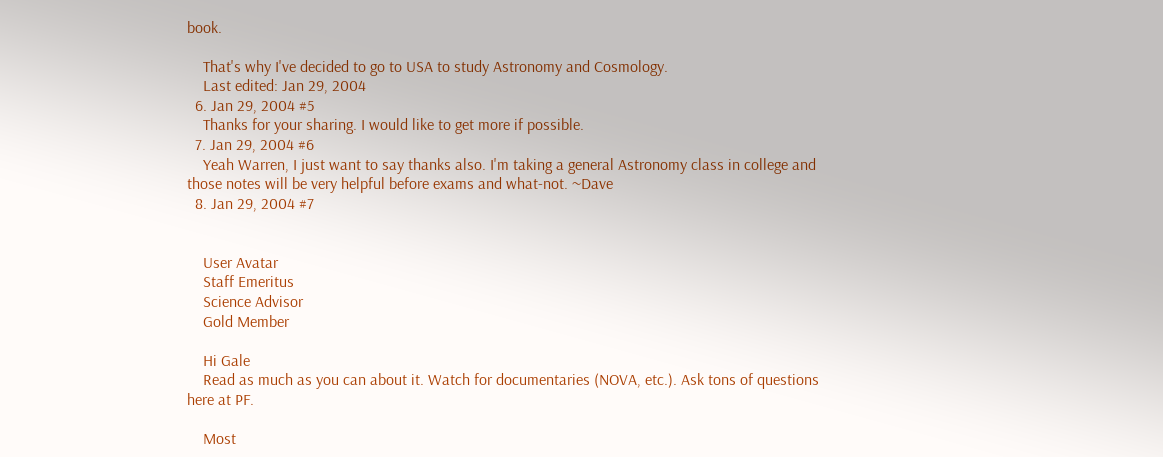book.

    That's why I've decided to go to USA to study Astronomy and Cosmology.
    Last edited: Jan 29, 2004
  6. Jan 29, 2004 #5
    Thanks for your sharing. I would like to get more if possible.
  7. Jan 29, 2004 #6
    Yeah Warren, I just want to say thanks also. I'm taking a general Astronomy class in college and those notes will be very helpful before exams and what-not. ~Dave
  8. Jan 29, 2004 #7


    User Avatar
    Staff Emeritus
    Science Advisor
    Gold Member

    Hi Gale
    Read as much as you can about it. Watch for documentaries (NOVA, etc.). Ask tons of questions here at PF.

    Most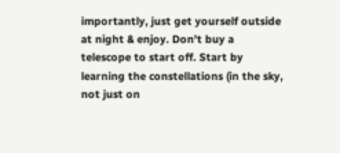importantly, just get yourself outside at night & enjoy. Don't buy a telescope to start off. Start by learning the constellations (in the sky, not just on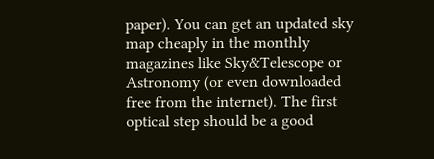paper). You can get an updated sky map cheaply in the monthly magazines like Sky&Telescope or Astronomy (or even downloaded free from the internet). The first optical step should be a good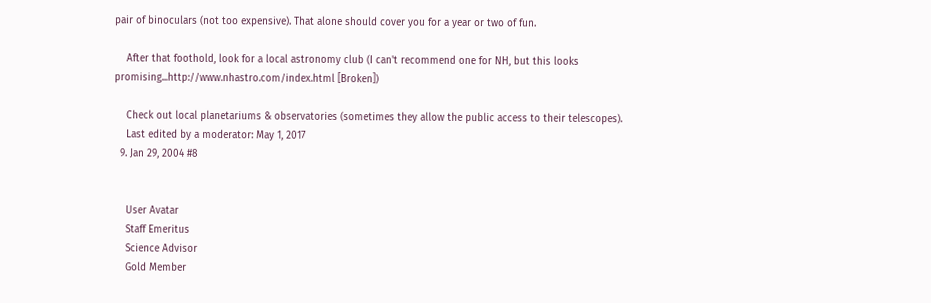pair of binoculars (not too expensive). That alone should cover you for a year or two of fun.

    After that foothold, look for a local astronomy club (I can't recommend one for NH, but this looks promising...http://www.nhastro.com/index.html [Broken])

    Check out local planetariums & observatories (sometimes they allow the public access to their telescopes).
    Last edited by a moderator: May 1, 2017
  9. Jan 29, 2004 #8


    User Avatar
    Staff Emeritus
    Science Advisor
    Gold Member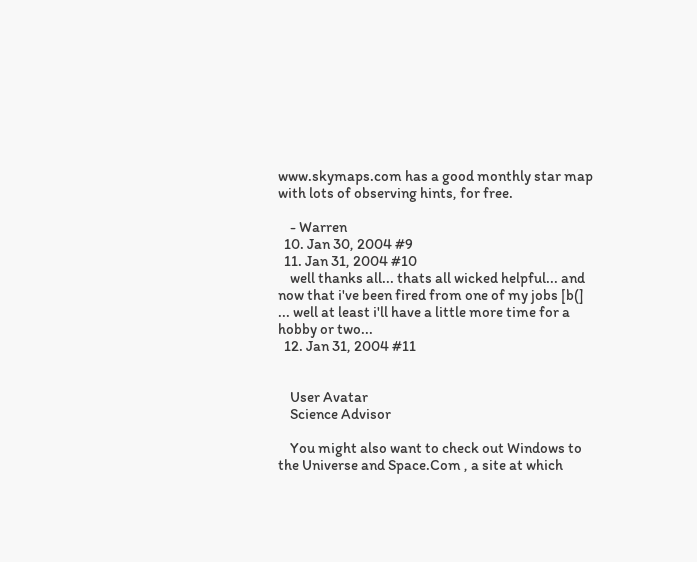www.skymaps.com has a good monthly star map with lots of observing hints, for free.

    - Warren
  10. Jan 30, 2004 #9
  11. Jan 31, 2004 #10
    well thanks all... thats all wicked helpful... and now that i've been fired from one of my jobs [b(] ... well at least i'll have a little more time for a hobby or two...
  12. Jan 31, 2004 #11


    User Avatar
    Science Advisor

    You might also want to check out Windows to the Universe and Space.Com , a site at which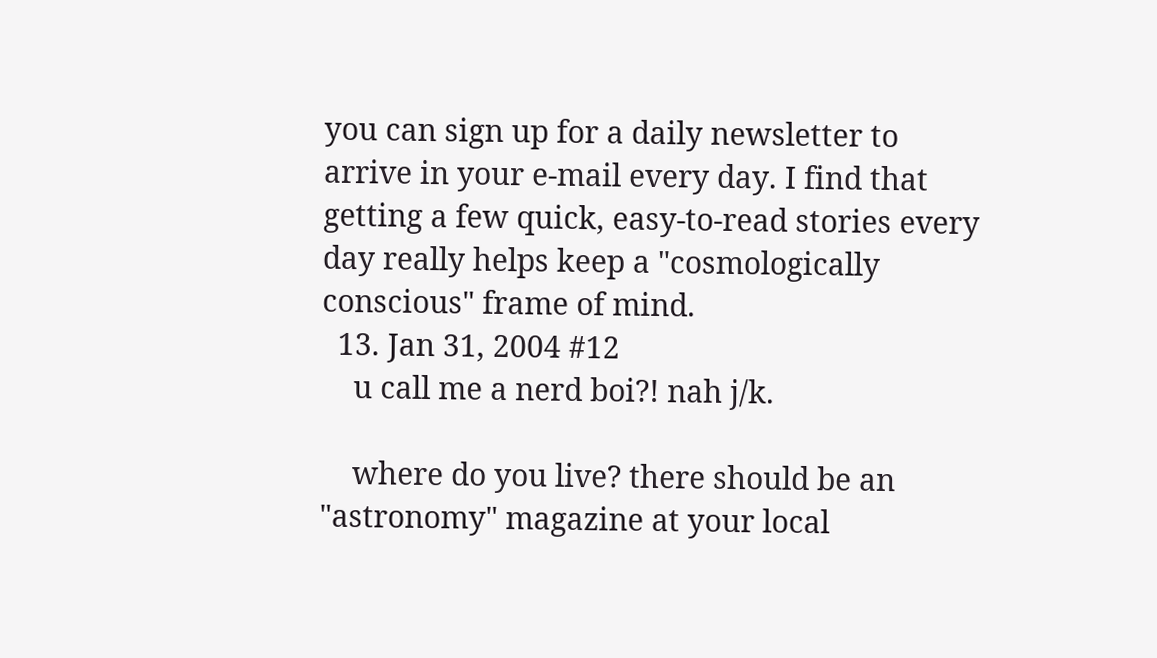you can sign up for a daily newsletter to arrive in your e-mail every day. I find that getting a few quick, easy-to-read stories every day really helps keep a "cosmologically conscious" frame of mind.
  13. Jan 31, 2004 #12
    u call me a nerd boi?! nah j/k.

    where do you live? there should be an "astronomy" magazine at your local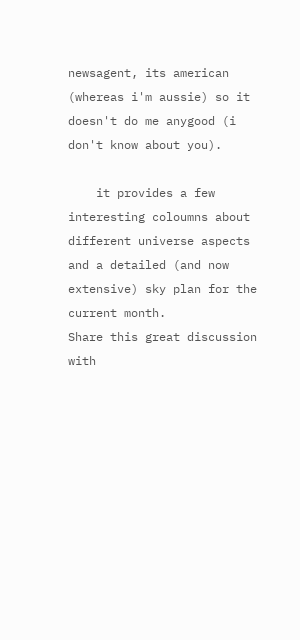newsagent, its american (whereas i'm aussie) so it doesn't do me anygood (i don't know about you).

    it provides a few interesting coloumns about different universe aspects and a detailed (and now extensive) sky plan for the current month.
Share this great discussion with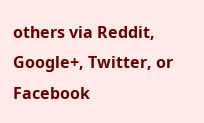others via Reddit, Google+, Twitter, or Facebook